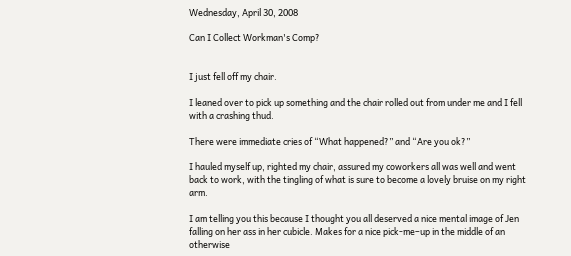Wednesday, April 30, 2008

Can I Collect Workman's Comp?


I just fell off my chair.

I leaned over to pick up something and the chair rolled out from under me and I fell with a crashing thud.

There were immediate cries of “What happened?” and “Are you ok?”

I hauled myself up, righted my chair, assured my coworkers all was well and went back to work, with the tingling of what is sure to become a lovely bruise on my right arm.

I am telling you this because I thought you all deserved a nice mental image of Jen falling on her ass in her cubicle. Makes for a nice pick-me–up in the middle of an otherwise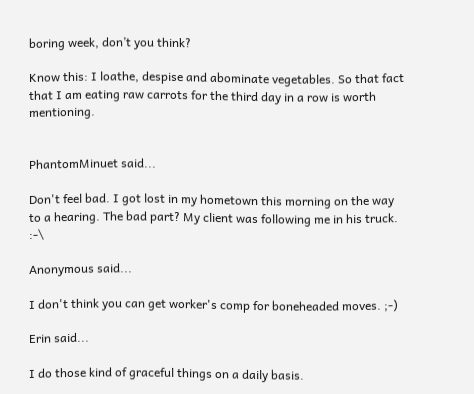boring week, don’t you think?

Know this: I loathe, despise and abominate vegetables. So that fact that I am eating raw carrots for the third day in a row is worth mentioning.


PhantomMinuet said...

Don't feel bad. I got lost in my hometown this morning on the way to a hearing. The bad part? My client was following me in his truck. :-\

Anonymous said...

I don't think you can get worker's comp for boneheaded moves. ;-)

Erin said...

I do those kind of graceful things on a daily basis.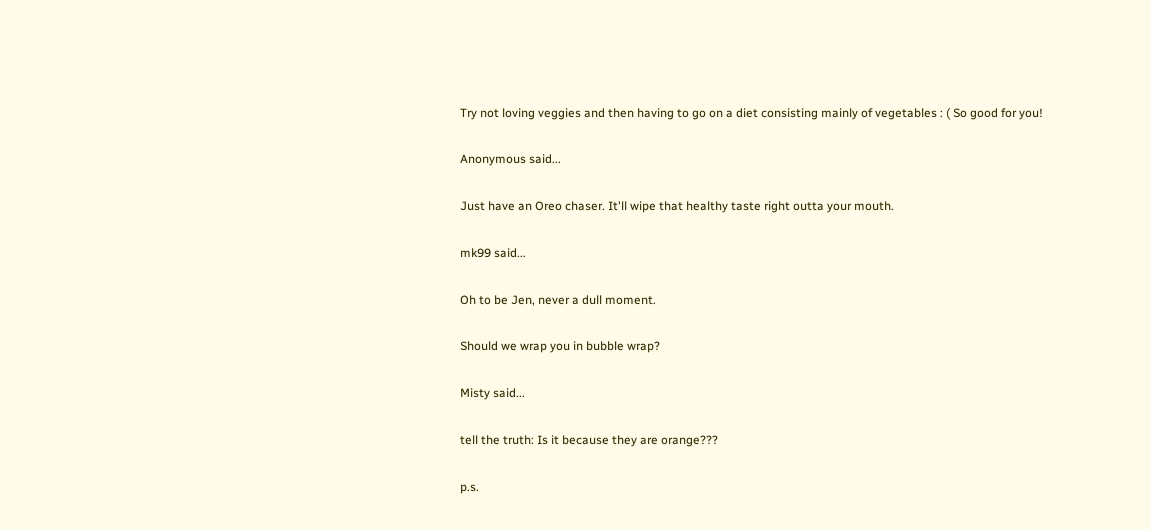Try not loving veggies and then having to go on a diet consisting mainly of vegetables : ( So good for you!

Anonymous said...

Just have an Oreo chaser. It'll wipe that healthy taste right outta your mouth.

mk99 said...

Oh to be Jen, never a dull moment.

Should we wrap you in bubble wrap?

Misty said...

tell the truth: Is it because they are orange???

p.s.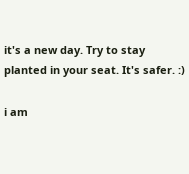it's a new day. Try to stay planted in your seat. It's safer. :)

i am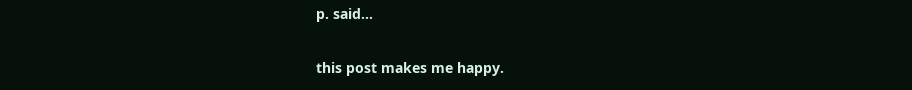p. said...

this post makes me happy.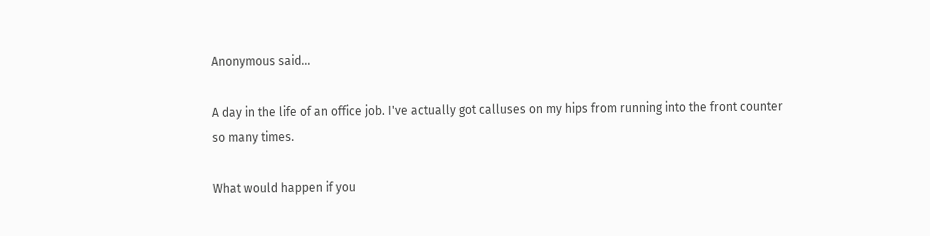Anonymous said...

A day in the life of an office job. I've actually got calluses on my hips from running into the front counter so many times.

What would happen if you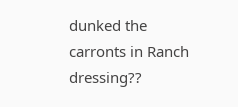dunked the carronts in Ranch dressing??